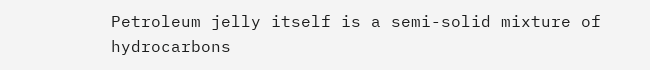Petroleum jelly itself is a semi-solid mixture of hydrocarbons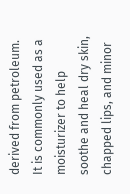derived from petroleum. It is commonly used as a moisturizer to help soothe and heal dry skin, chapped lips, and minor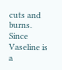cuts and burns. Since Vaseline is a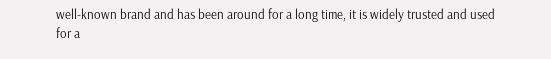well-known brand and has been around for a long time, it is widely trusted and used for a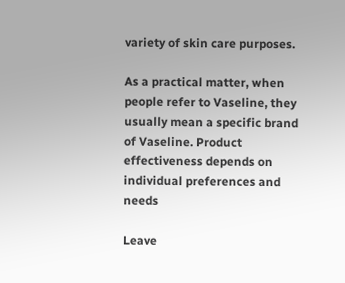variety of skin care purposes.

As a practical matter, when people refer to Vaseline, they usually mean a specific brand of Vaseline. Product effectiveness depends on individual preferences and needs

Leave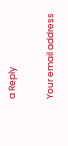a Reply

Your email address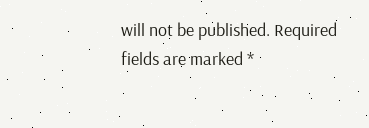will not be published. Required fields are marked *